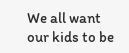We all want our kids to be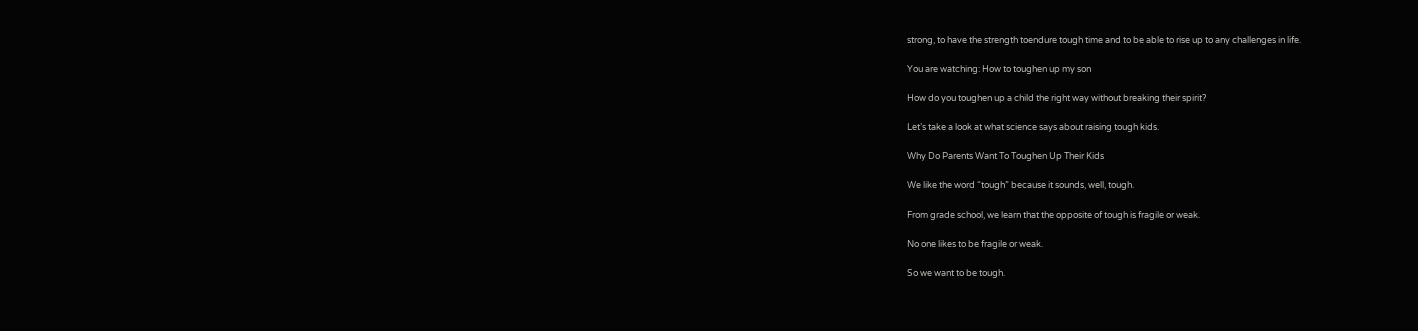strong, to have the strength toendure tough time and to be able to rise up to any challenges in life.

You are watching: How to toughen up my son

How do you toughen up a child the right way without breaking their spirit?

Let’s take a look at what science says about raising tough kids.

Why Do Parents Want To Toughen Up Their Kids

We like the word “tough” because it sounds, well, tough.

From grade school, we learn that the opposite of tough is fragile or weak.

No one likes to be fragile or weak.

So we want to be tough.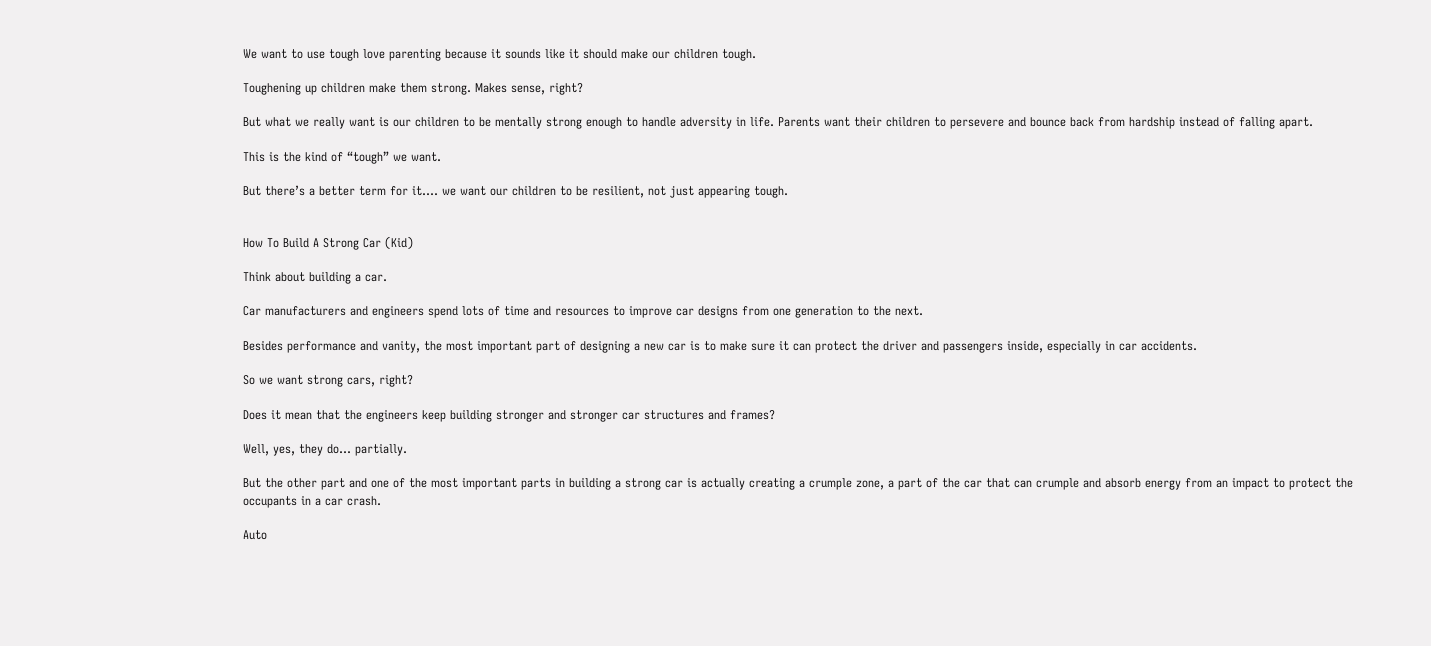We want to use tough love parenting because it sounds like it should make our children tough.

Toughening up children make them strong. Makes sense, right?

But what we really want is our children to be mentally strong enough to handle adversity in life. Parents want their children to persevere and bounce back from hardship instead of falling apart.

This is the kind of “tough” we want.

But there’s a better term for it…. we want our children to be resilient, not just appearing tough.


How To Build A Strong Car (Kid)

Think about building a car.

Car manufacturers and engineers spend lots of time and resources to improve car designs from one generation to the next.

Besides performance and vanity, the most important part of designing a new car is to make sure it can protect the driver and passengers inside, especially in car accidents.

So we want strong cars, right?

Does it mean that the engineers keep building stronger and stronger car structures and frames?

Well, yes, they do… partially.

But the other part and one of the most important parts in building a strong car is actually creating a crumple zone, a part of the car that can crumple and absorb energy from an impact to protect the occupants in a car crash.

Auto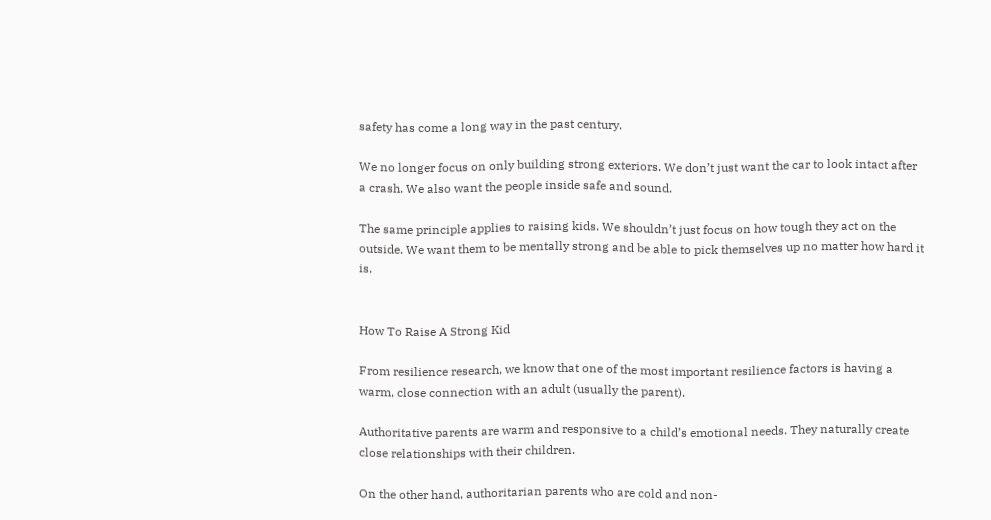safety has come a long way in the past century.

We no longer focus on only building strong exteriors. We don’t just want the car to look intact after a crash. We also want the people inside safe and sound.

The same principle applies to raising kids. We shouldn’t just focus on how tough they act on the outside. We want them to be mentally strong and be able to pick themselves up no matter how hard it is.


How To Raise A Strong Kid

From resilience research, we know that one of the most important resilience factors is having a warm, close connection with an adult (usually the parent).

Authoritative parents are warm and responsive to a child’s emotional needs. They naturally create close relationships with their children.

On the other hand, authoritarian parents who are cold and non-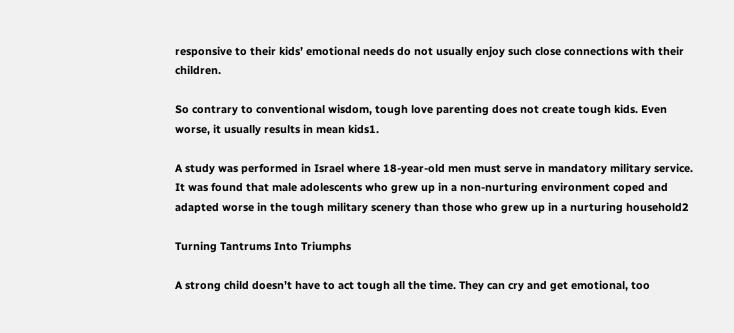responsive to their kids’ emotional needs do not usually enjoy such close connections with their children.

So contrary to conventional wisdom, tough love parenting does not create tough kids. Even worse, it usually results in mean kids1.

A study was performed in Israel where 18-year-old men must serve in mandatory military service. It was found that male adolescents who grew up in a non-nurturing environment coped and adapted worse in the tough military scenery than those who grew up in a nurturing household2

Turning Tantrums Into Triumphs

A strong child doesn’t have to act tough all the time. They can cry and get emotional, too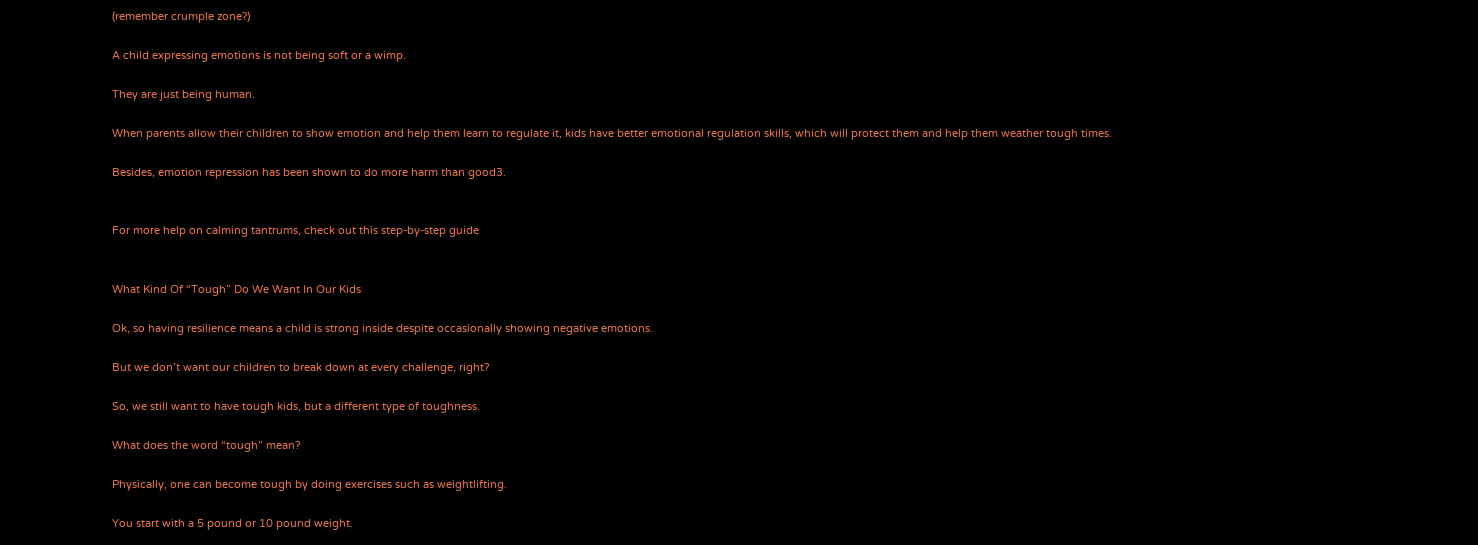(remember crumple zone?)

A child expressing emotions is not being soft or a wimp.

They are just being human.

When parents allow their children to show emotion and help them learn to regulate it, kids have better emotional regulation skills, which will protect them and help them weather tough times.

Besides, emotion repression has been shown to do more harm than good3.


For more help on calming tantrums, check out this step-by-step guide


What Kind Of “Tough” Do We Want In Our Kids

Ok, so having resilience means a child is strong inside despite occasionally showing negative emotions.

But we don’t want our children to break down at every challenge, right?

So, we still want to have tough kids, but a different type of toughness.

What does the word “tough” mean?

Physically, one can become tough by doing exercises such as weightlifting.

You start with a 5 pound or 10 pound weight.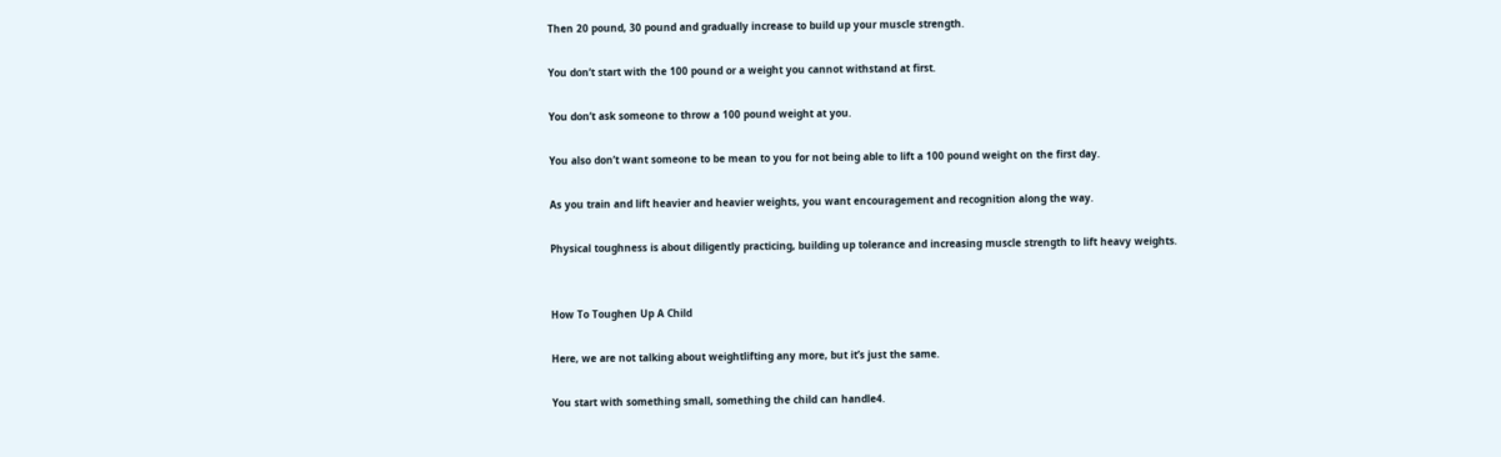Then 20 pound, 30 pound and gradually increase to build up your muscle strength.

You don’t start with the 100 pound or a weight you cannot withstand at first.

You don’t ask someone to throw a 100 pound weight at you.

You also don’t want someone to be mean to you for not being able to lift a 100 pound weight on the first day.

As you train and lift heavier and heavier weights, you want encouragement and recognition along the way.

Physical toughness is about diligently practicing, building up tolerance and increasing muscle strength to lift heavy weights.


How To Toughen Up A Child

Here, we are not talking about weightlifting any more, but it’s just the same.

You start with something small, something the child can handle4.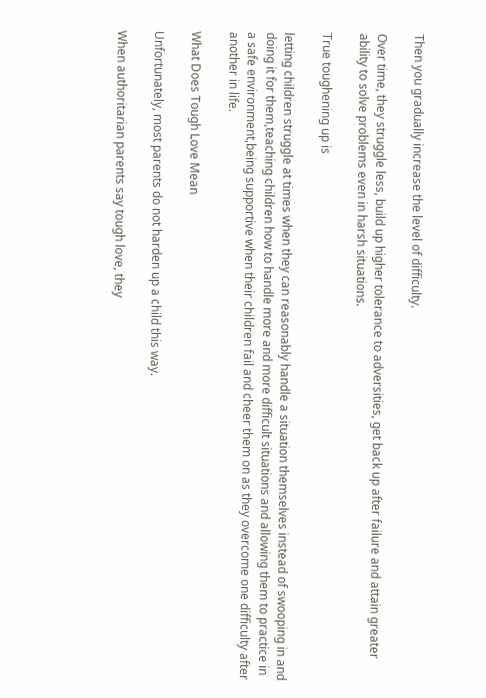Then you gradually increase the level of difficulty.

Over time, they struggle less, build up higher tolerance to adversities, get back up after failure and attain greater ability to solve problems even in harsh situations.

True toughening up is

letting children struggle at times when they can reasonably handle a situation themselves instead of swooping in and doing it for them,teaching children how to handle more and more difficult situations and allowing them to practice in a safe environment,being supportive when their children fail and cheer them on as they overcome one difficulty after another in life.

What Does Tough Love Mean

Unfortunately, most parents do not harden up a child this way.

When authoritarian parents say tough love, they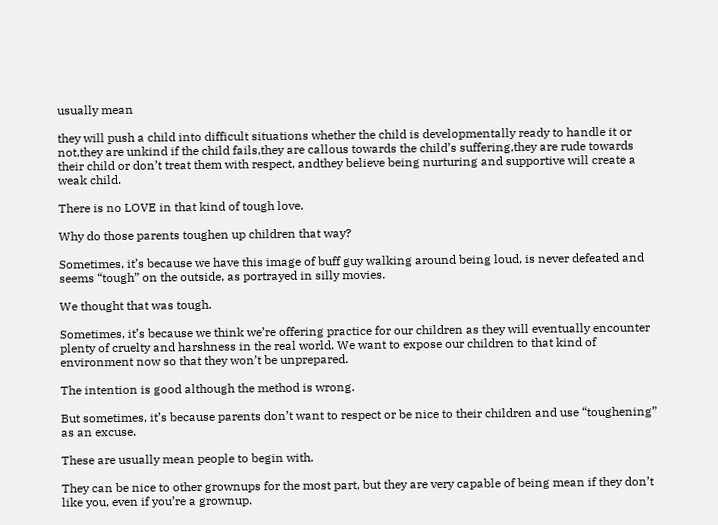usually mean

they will push a child into difficult situations whether the child is developmentally ready to handle it or not,they are unkind if the child fails,they are callous towards the child’s suffering,they are rude towards their child or don’t treat them with respect, andthey believe being nurturing and supportive will create a weak child.

There is no LOVE in that kind of tough love.

Why do those parents toughen up children that way?

Sometimes, it’s because we have this image of buff guy walking around being loud, is never defeated and seems “tough” on the outside, as portrayed in silly movies.

We thought that was tough.

Sometimes, it’s because we think we’re offering practice for our children as they will eventually encounter plenty of cruelty and harshness in the real world. We want to expose our children to that kind of environment now so that they won’t be unprepared.

The intention is good although the method is wrong.

But sometimes, it’s because parents don’t want to respect or be nice to their children and use “toughening” as an excuse.

These are usually mean people to begin with.

They can be nice to other grownups for the most part, but they are very capable of being mean if they don’t like you, even if you’re a grownup.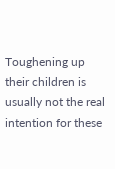Toughening up their children is usually not the real intention for these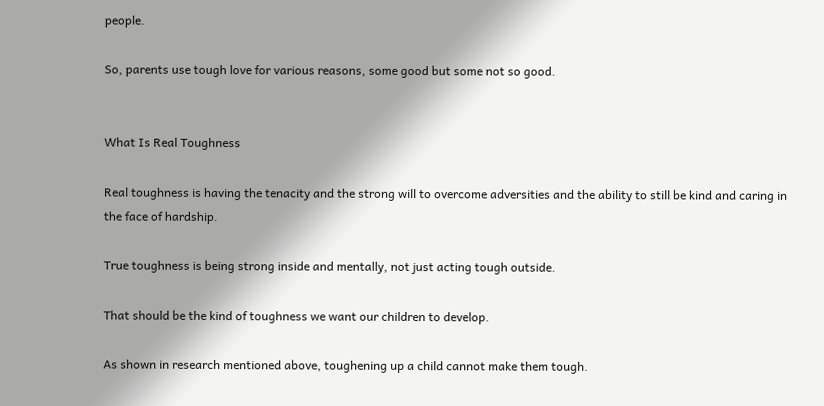people.

So, parents use tough love for various reasons, some good but some not so good.


What Is Real Toughness

Real toughness is having the tenacity and the strong will to overcome adversities and the ability to still be kind and caring in the face of hardship.

True toughness is being strong inside and mentally, not just acting tough outside.

That should be the kind of toughness we want our children to develop.

As shown in research mentioned above, toughening up a child cannot make them tough.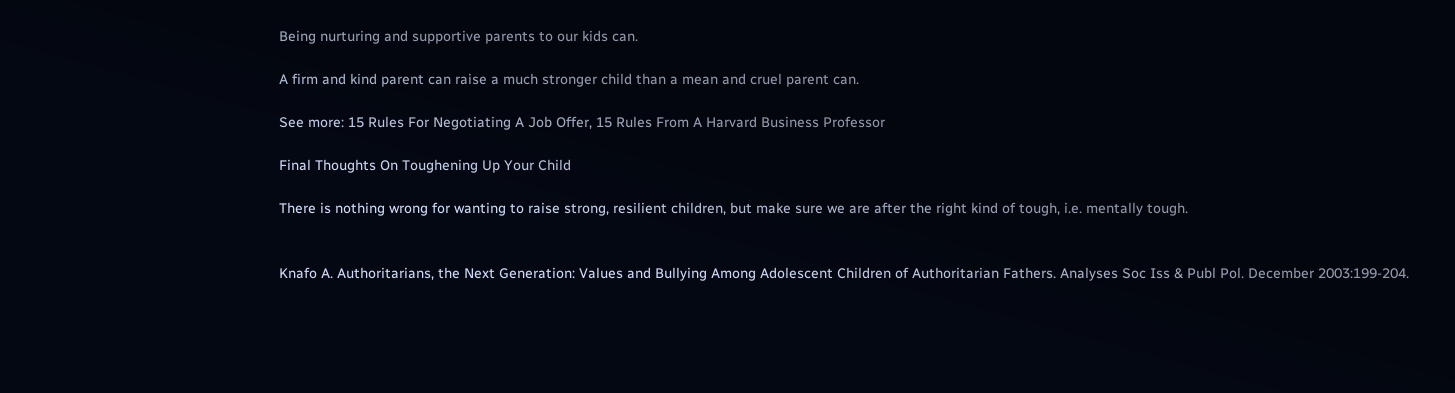Being nurturing and supportive parents to our kids can.

A firm and kind parent can raise a much stronger child than a mean and cruel parent can.

See more: 15 Rules For Negotiating A Job Offer, 15 Rules From A Harvard Business Professor

Final Thoughts On Toughening Up Your Child

There is nothing wrong for wanting to raise strong, resilient children, but make sure we are after the right kind of tough, i.e. mentally tough.


Knafo A. Authoritarians, the Next Generation: Values and Bullying Among Adolescent Children of Authoritarian Fathers. Analyses Soc Iss & Publ Pol. December 2003:199-204.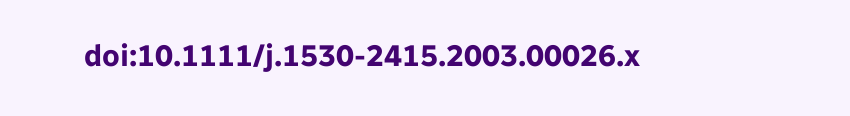doi:10.1111/j.1530-2415.2003.00026.x